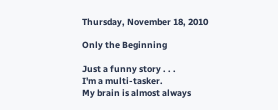Thursday, November 18, 2010

Only the Beginning

Just a funny story . . .
I'm a multi-tasker.
My brain is almost always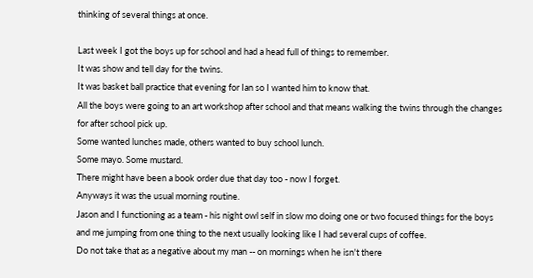thinking of several things at once.

Last week I got the boys up for school and had a head full of things to remember.
It was show and tell day for the twins.
It was basket ball practice that evening for Ian so I wanted him to know that.
All the boys were going to an art workshop after school and that means walking the twins through the changes for after school pick up.
Some wanted lunches made, others wanted to buy school lunch.
Some mayo. Some mustard.
There might have been a book order due that day too - now I forget.
Anyways it was the usual morning routine.
Jason and I functioning as a team - his night owl self in slow mo doing one or two focused things for the boys and me jumping from one thing to the next usually looking like I had several cups of coffee.
Do not take that as a negative about my man -- on mornings when he isn't there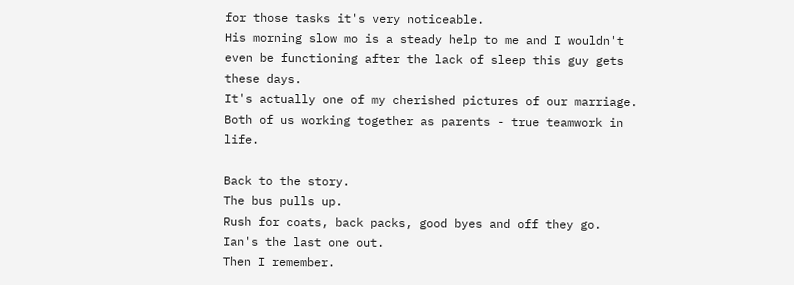for those tasks it's very noticeable.
His morning slow mo is a steady help to me and I wouldn't even be functioning after the lack of sleep this guy gets these days.
It's actually one of my cherished pictures of our marriage.
Both of us working together as parents - true teamwork in life.

Back to the story.
The bus pulls up.
Rush for coats, back packs, good byes and off they go.
Ian's the last one out.
Then I remember.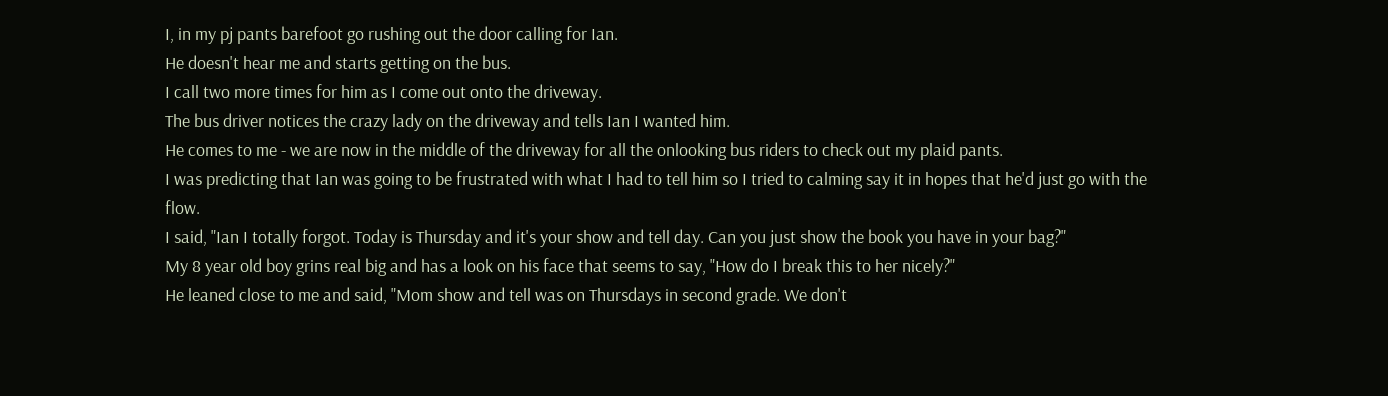I, in my pj pants barefoot go rushing out the door calling for Ian.
He doesn't hear me and starts getting on the bus.
I call two more times for him as I come out onto the driveway.
The bus driver notices the crazy lady on the driveway and tells Ian I wanted him.
He comes to me - we are now in the middle of the driveway for all the onlooking bus riders to check out my plaid pants.
I was predicting that Ian was going to be frustrated with what I had to tell him so I tried to calming say it in hopes that he'd just go with the flow.
I said, "Ian I totally forgot. Today is Thursday and it's your show and tell day. Can you just show the book you have in your bag?"
My 8 year old boy grins real big and has a look on his face that seems to say, "How do I break this to her nicely?"
He leaned close to me and said, "Mom show and tell was on Thursdays in second grade. We don't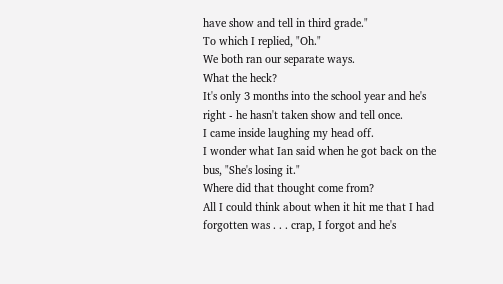have show and tell in third grade."
To which I replied, "Oh."
We both ran our separate ways.
What the heck?
It's only 3 months into the school year and he's right - he hasn't taken show and tell once.
I came inside laughing my head off.
I wonder what Ian said when he got back on the bus, "She's losing it."
Where did that thought come from?
All I could think about when it hit me that I had forgotten was . . . crap, I forgot and he's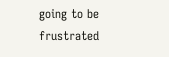going to be frustrated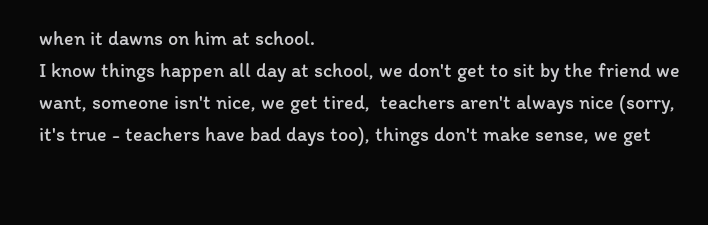when it dawns on him at school.
I know things happen all day at school, we don't get to sit by the friend we want, someone isn't nice, we get tired,  teachers aren't always nice (sorry, it's true - teachers have bad days too), things don't make sense, we get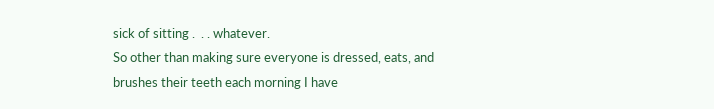sick of sitting .  . . whatever.
So other than making sure everyone is dressed, eats, and brushes their teeth each morning I have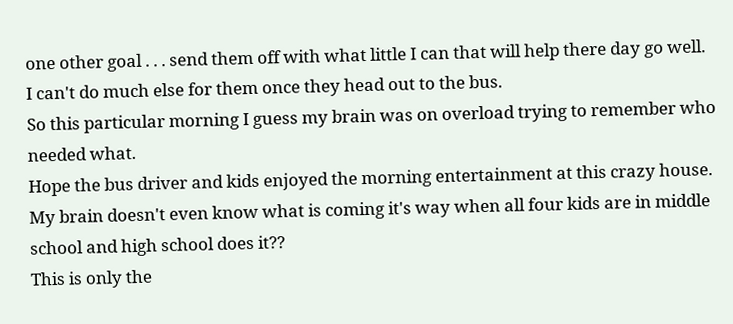one other goal . . . send them off with what little I can that will help there day go well.
I can't do much else for them once they head out to the bus.
So this particular morning I guess my brain was on overload trying to remember who needed what.
Hope the bus driver and kids enjoyed the morning entertainment at this crazy house.
My brain doesn't even know what is coming it's way when all four kids are in middle school and high school does it??
This is only the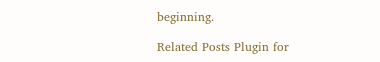beginning.

Related Posts Plugin for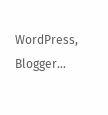WordPress, Blogger...